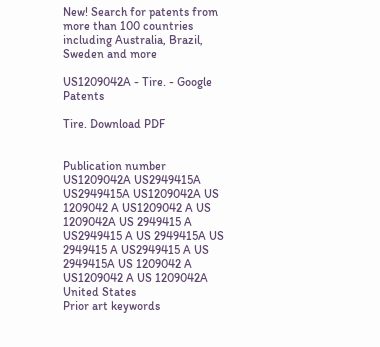New! Search for patents from more than 100 countries including Australia, Brazil, Sweden and more

US1209042A - Tire. - Google Patents

Tire. Download PDF


Publication number
US1209042A US2949415A US2949415A US1209042A US 1209042 A US1209042 A US 1209042A US 2949415 A US2949415 A US 2949415A US 2949415 A US2949415 A US 2949415A US 1209042 A US1209042 A US 1209042A
United States
Prior art keywords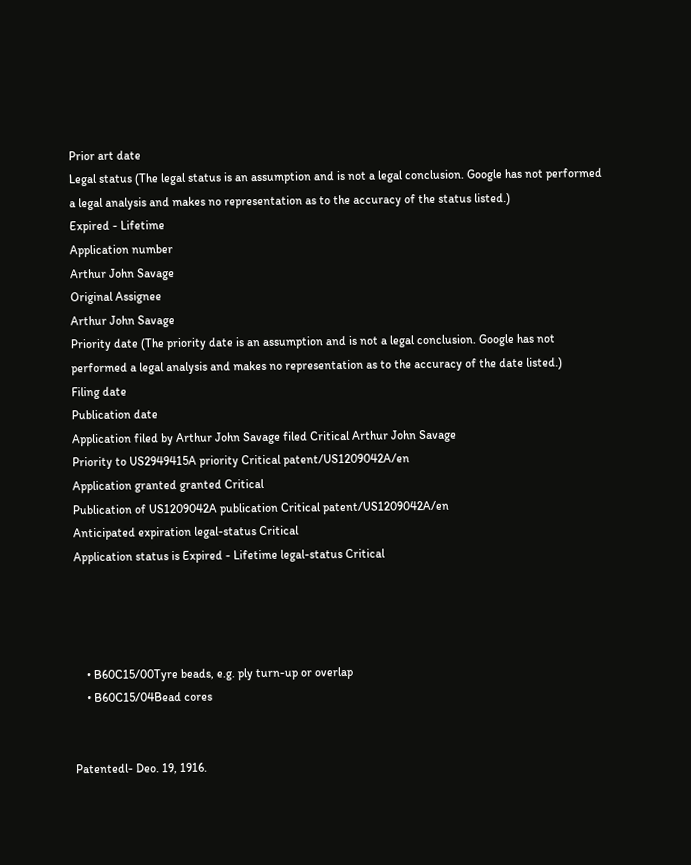Prior art date
Legal status (The legal status is an assumption and is not a legal conclusion. Google has not performed a legal analysis and makes no representation as to the accuracy of the status listed.)
Expired - Lifetime
Application number
Arthur John Savage
Original Assignee
Arthur John Savage
Priority date (The priority date is an assumption and is not a legal conclusion. Google has not performed a legal analysis and makes no representation as to the accuracy of the date listed.)
Filing date
Publication date
Application filed by Arthur John Savage filed Critical Arthur John Savage
Priority to US2949415A priority Critical patent/US1209042A/en
Application granted granted Critical
Publication of US1209042A publication Critical patent/US1209042A/en
Anticipated expiration legal-status Critical
Application status is Expired - Lifetime legal-status Critical




    • B60C15/00Tyre beads, e.g. ply turn-up or overlap
    • B60C15/04Bead cores


Patentedl- Deo. 19, 1916.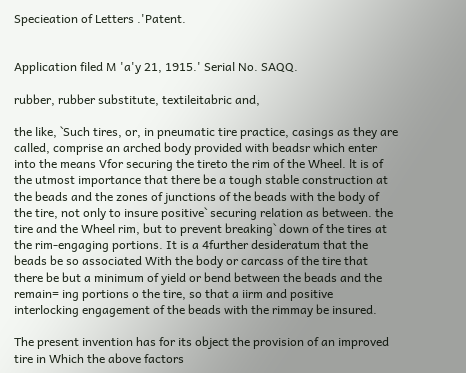Specieation of Letters .'Patent.


Application filed M 'a'y 21, 1915.' Serial No. SAQQ.

rubber, rubber substitute, textileitabric and,

the like, `Such tires, or, in pneumatic tire practice, casings as they are called, comprise an arched body provided with beadsr which enter into the means Vfor securing the tireto the rim of the Wheel. lt is of the utmost importance that there be a tough stable construction at the beads and the zones of junctions of the beads with the body of the tire, not only to insure positive` securing relation as between. the tire and the Wheel rim, but to prevent breaking` down of the tires at the rim-engaging portions. It is a 4further desideratum that the beads be so associated With the body or carcass of the tire that there be but a minimum of yield or bend between the beads and the remain= ing portions o the tire, so that a iirm and positive interlocking engagement of the beads with the rimmay be insured.

The present invention has for its object the provision of an improved tire in Which the above factors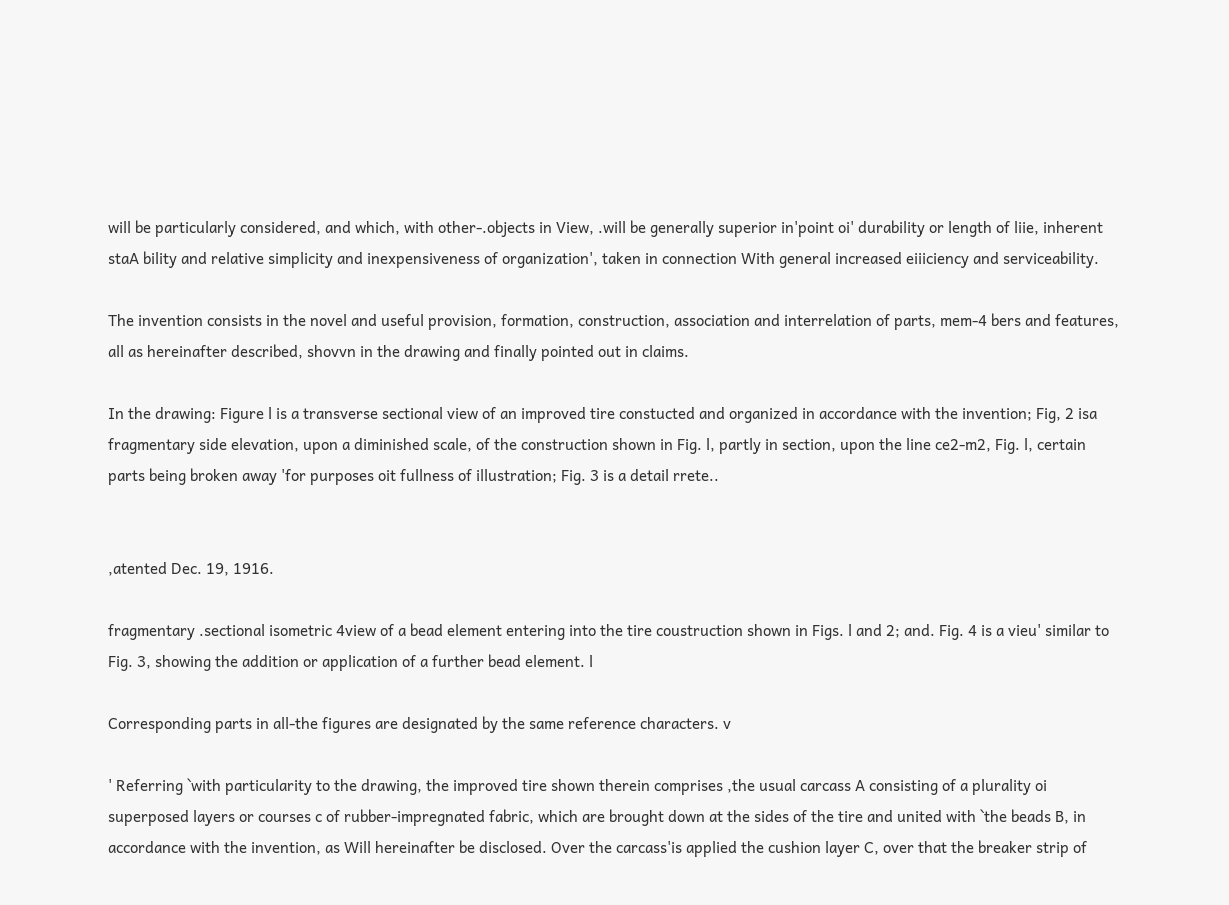will be particularly considered, and which, with other-.objects in View, .will be generally superior in'point oi' durability or length of liie, inherent staA bility and relative simplicity and inexpensiveness of organization', taken in connection With general increased eiiiciency and serviceability.

The invention consists in the novel and useful provision, formation, construction, association and interrelation of parts, mem-4 bers and features, all as hereinafter described, shovvn in the drawing and finally pointed out in claims.

In the drawing: Figure l is a transverse sectional view of an improved tire constucted and organized in accordance with the invention; Fig, 2 isa fragmentary side elevation, upon a diminished scale, of the construction shown in Fig. l, partly in section, upon the line ce2-m2, Fig. l, certain parts being broken away 'for purposes oit fullness of illustration; Fig. 3 is a detail rrete..


,atented Dec. 19, 1916.

fragmentary .sectional isometric 4view of a bead element entering into the tire coustruction shown in Figs. l and 2; and. Fig. 4 is a vieu' similar to Fig. 3, showing the addition or application of a further bead element. l

Corresponding parts in all-the figures are designated by the same reference characters. v

' Referring `with particularity to the drawing, the improved tire shown therein comprises ,the usual carcass A consisting of a plurality oi superposed layers or courses c of rubber-impregnated fabric, which are brought down at the sides of the tire and united with `the beads B, in accordance with the invention, as Will hereinafter be disclosed. Over the carcass'is applied the cushion layer C, over that the breaker strip of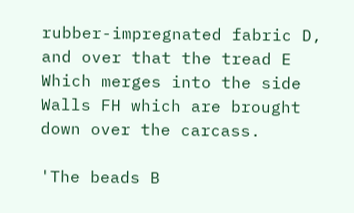rubber-impregnated fabric D, and over that the tread E Which merges into the side Walls FH which are brought down over the carcass.

'The beads B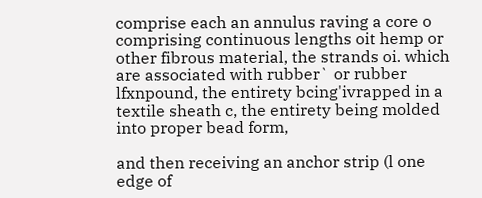comprise each an annulus raving a core o comprising continuous lengths oit hemp or other fibrous material, the strands oi. which are associated with rubber` or rubber lfxnpound, the entirety bcing'ivrapped in a textile sheath c, the entirety being molded into proper bead form,

and then receiving an anchor strip (l one edge of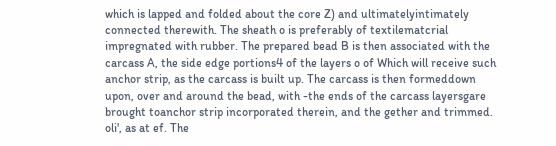which is lapped and folded about the core Z) and ultimatelyintimately connected therewith. The sheath o is preferably of textilematcrial impregnated with rubber. The prepared bead B is then associated with the carcass A, the side edge portions4 of the layers o of Which will receive such anchor strip, as the carcass is built up. The carcass is then formeddown upon, over and around the bead, with -the ends of the carcass layersgare brought toanchor strip incorporated therein, and the gether and trimmed. oli', as at ef. The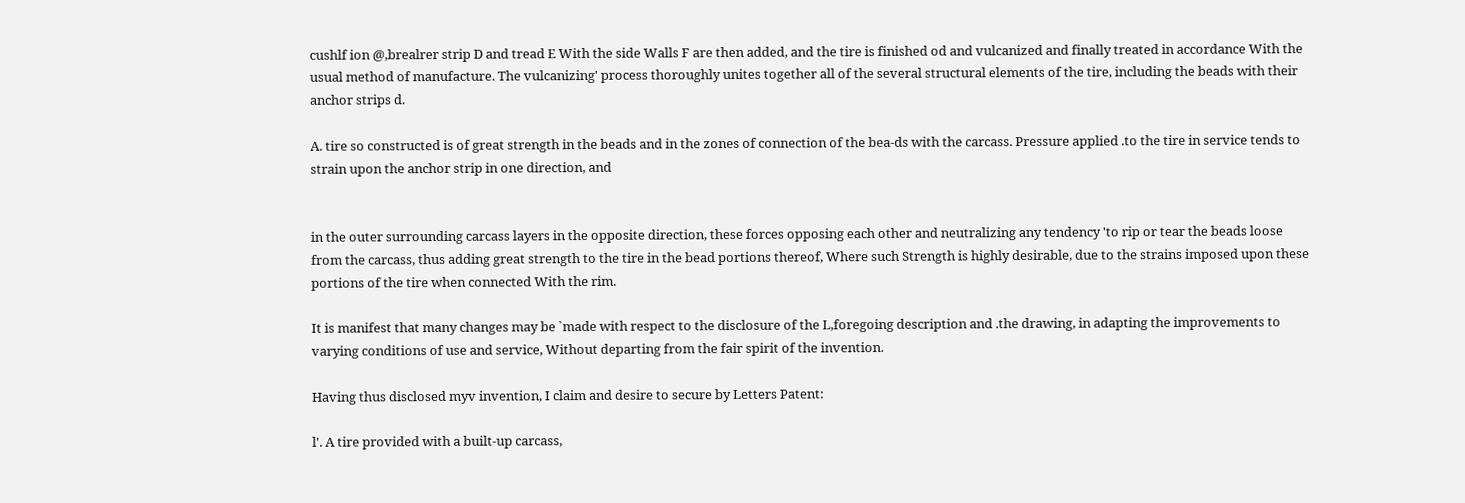cushlf ion @,brealrer strip D and tread E With the side Walls F are then added, and the tire is finished od and vulcanized and finally treated in accordance With the usual method of manufacture. The vulcanizing' process thoroughly unites together all of the several structural elements of the tire, including the beads with their anchor strips d.

A. tire so constructed is of great strength in the beads and in the zones of connection of the bea-ds with the carcass. Pressure applied .to the tire in service tends to strain upon the anchor strip in one direction, and


in the outer surrounding carcass layers in the opposite direction, these forces opposing each other and neutralizing any tendency 'to rip or tear the beads loose from the carcass, thus adding great strength to the tire in the bead portions thereof, Where such Strength is highly desirable, due to the strains imposed upon these portions of the tire when connected With the rim.

It is manifest that many changes may be `made with respect to the disclosure of the L,foregoing description and .the drawing, in adapting the improvements to varying conditions of use and service, Without departing from the fair spirit of the invention.

Having thus disclosed myv invention, I claim and desire to secure by Letters Patent:

l'. A tire provided with a built-up carcass,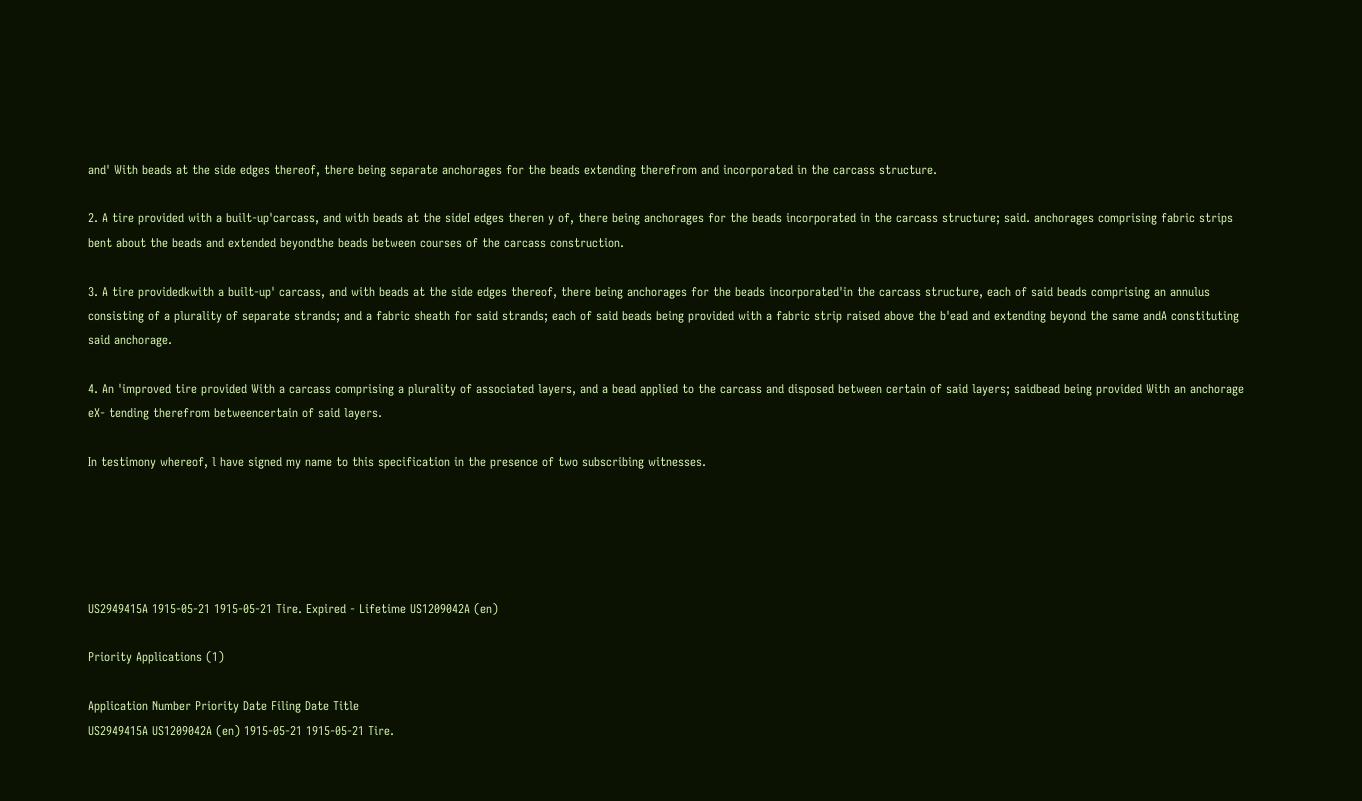and' With beads at the side edges thereof, there being separate anchorages for the beads extending therefrom and incorporated in the carcass structure.

2. A tire provided with a built-up'carcass, and with beads at the sideI edges theren y of, there being anchorages for the beads incorporated in the carcass structure; said. anchorages comprising fabric strips bent about the beads and extended beyondthe beads between courses of the carcass construction.

3. A tire providedkwith a built-up' carcass, and with beads at the side edges thereof, there being anchorages for the beads incorporated'in the carcass structure, each of said beads comprising an annulus consisting of a plurality of separate strands; and a fabric sheath for said strands; each of said beads being provided with a fabric strip raised above the b'ead and extending beyond the same andA constituting said anchorage.

4. An 'improved tire provided With a carcass comprising a plurality of associated layers, and a bead applied to the carcass and disposed between certain of said layers; saidbead being provided With an anchorage eX- tending therefrom betweencertain of said layers.

In testimony whereof, l have signed my name to this specification in the presence of two subscribing witnesses.





US2949415A 1915-05-21 1915-05-21 Tire. Expired - Lifetime US1209042A (en)

Priority Applications (1)

Application Number Priority Date Filing Date Title
US2949415A US1209042A (en) 1915-05-21 1915-05-21 Tire.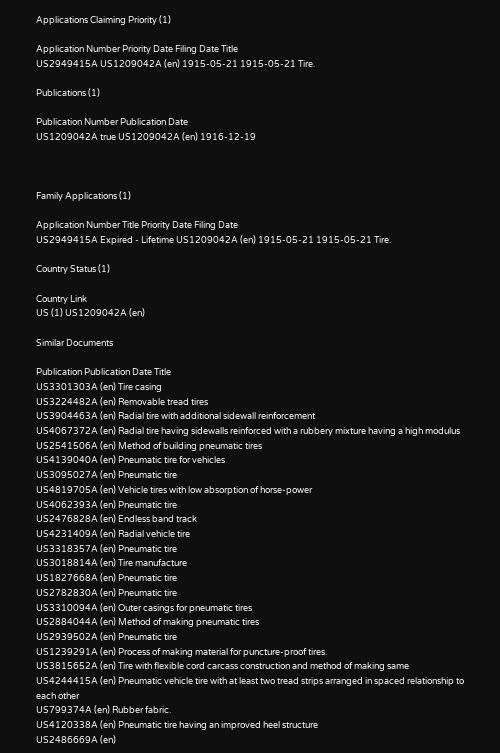Applications Claiming Priority (1)

Application Number Priority Date Filing Date Title
US2949415A US1209042A (en) 1915-05-21 1915-05-21 Tire.

Publications (1)

Publication Number Publication Date
US1209042A true US1209042A (en) 1916-12-19



Family Applications (1)

Application Number Title Priority Date Filing Date
US2949415A Expired - Lifetime US1209042A (en) 1915-05-21 1915-05-21 Tire.

Country Status (1)

Country Link
US (1) US1209042A (en)

Similar Documents

Publication Publication Date Title
US3301303A (en) Tire casing
US3224482A (en) Removable tread tires
US3904463A (en) Radial tire with additional sidewall reinforcement
US4067372A (en) Radial tire having sidewalls reinforced with a rubbery mixture having a high modulus
US2541506A (en) Method of building pneumatic tires
US4139040A (en) Pneumatic tire for vehicles
US3095027A (en) Pneumatic tire
US4819705A (en) Vehicle tires with low absorption of horse-power
US4062393A (en) Pneumatic tire
US2476828A (en) Endless band track
US4231409A (en) Radial vehicle tire
US3318357A (en) Pneumatic tire
US3018814A (en) Tire manufacture
US1827668A (en) Pneumatic tire
US2782830A (en) Pneumatic tire
US3310094A (en) Outer casings for pneumatic tires
US2884044A (en) Method of making pneumatic tires
US2939502A (en) Pneumatic tire
US1239291A (en) Process of making material for puncture-proof tires.
US3815652A (en) Tire with flexible cord carcass construction and method of making same
US4244415A (en) Pneumatic vehicle tire with at least two tread strips arranged in spaced relationship to each other
US799374A (en) Rubber fabric.
US4120338A (en) Pneumatic tire having an improved heel structure
US2486669A (en)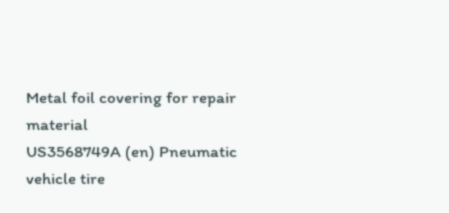Metal foil covering for repair material
US3568749A (en) Pneumatic vehicle tire